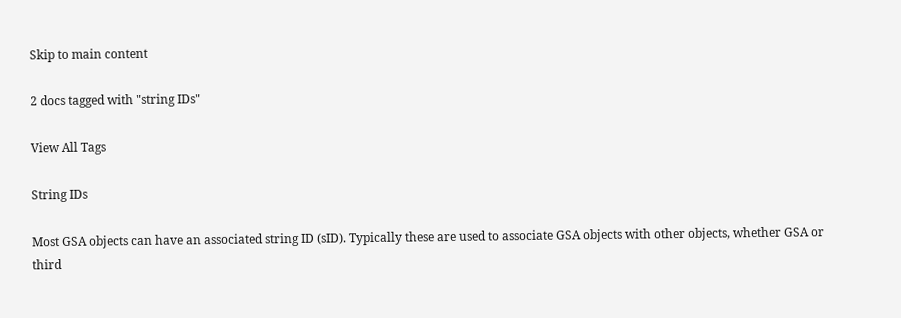Skip to main content

2 docs tagged with "string IDs"

View All Tags

String IDs

Most GSA objects can have an associated string ID (sID). Typically these are used to associate GSA objects with other objects, whether GSA or third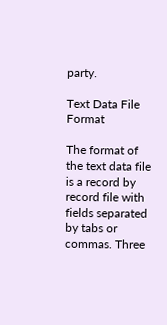party.

Text Data File Format

The format of the text data file is a record by record file with fields separated by tabs or commas. Three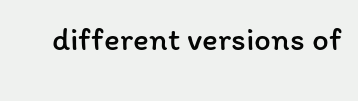different versions of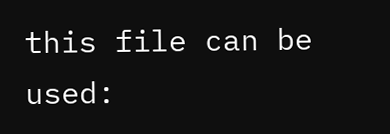this file can be used: